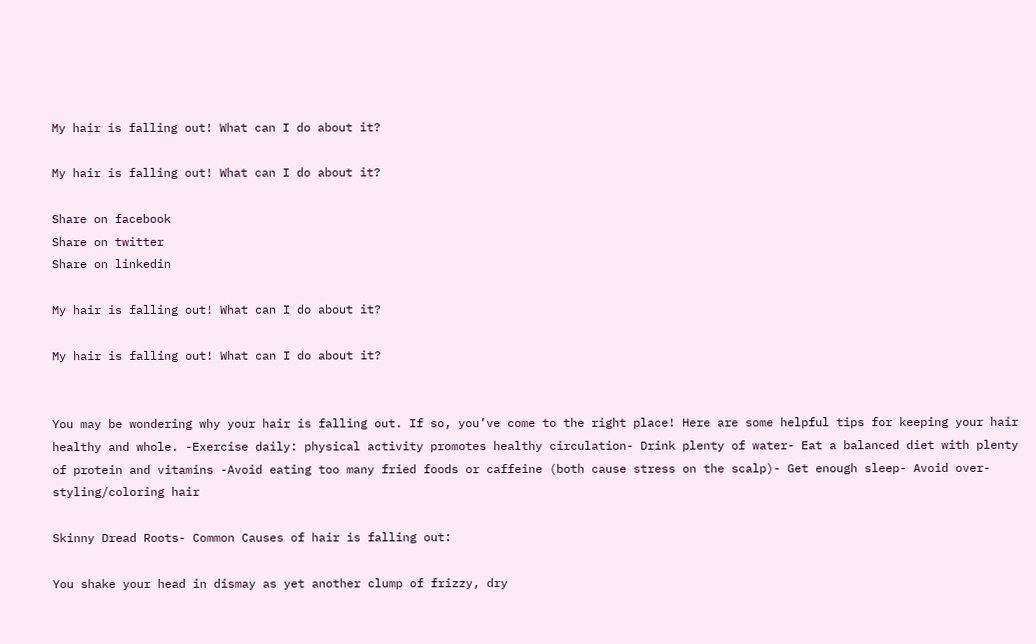My hair is falling out! What can I do about it?

My hair is falling out! What can I do about it?

Share on facebook
Share on twitter
Share on linkedin

My hair is falling out! What can I do about it?

My hair is falling out! What can I do about it?


You may be wondering why your hair is falling out. If so, you’ve come to the right place! Here are some helpful tips for keeping your hair healthy and whole. -Exercise daily: physical activity promotes healthy circulation- Drink plenty of water- Eat a balanced diet with plenty of protein and vitamins -Avoid eating too many fried foods or caffeine (both cause stress on the scalp)- Get enough sleep- Avoid over-styling/coloring hair

Skinny Dread Roots- Common Causes of hair is falling out:

You shake your head in dismay as yet another clump of frizzy, dry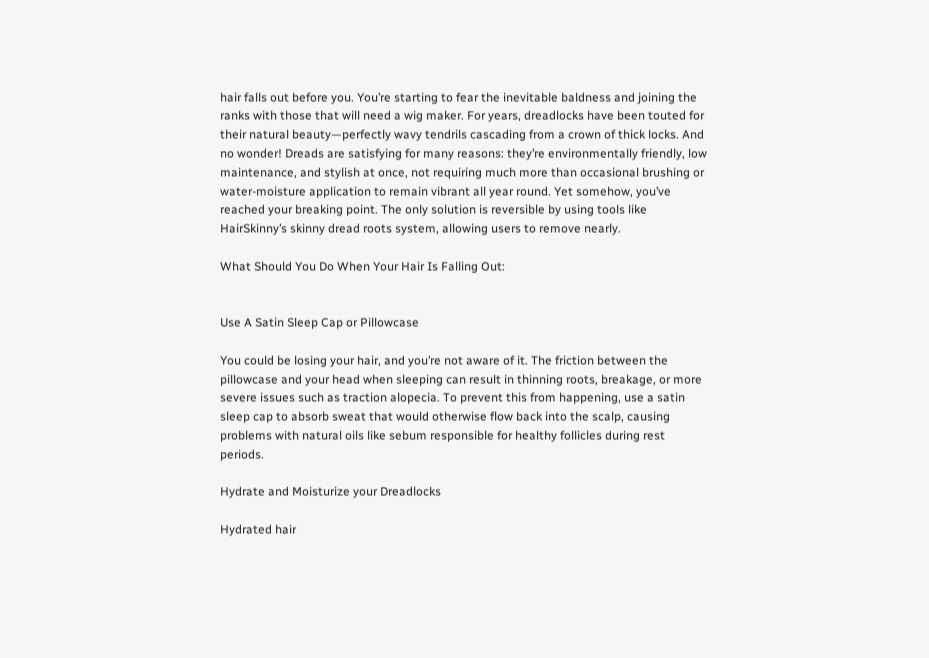hair falls out before you. You’re starting to fear the inevitable baldness and joining the ranks with those that will need a wig maker. For years, dreadlocks have been touted for their natural beauty—perfectly wavy tendrils cascading from a crown of thick locks. And no wonder! Dreads are satisfying for many reasons: they’re environmentally friendly, low maintenance, and stylish at once, not requiring much more than occasional brushing or water-moisture application to remain vibrant all year round. Yet somehow, you’ve reached your breaking point. The only solution is reversible by using tools like HairSkinny’s skinny dread roots system, allowing users to remove nearly.

What Should You Do When Your Hair Is Falling Out:


Use A Satin Sleep Cap or Pillowcase

You could be losing your hair, and you’re not aware of it. The friction between the pillowcase and your head when sleeping can result in thinning roots, breakage, or more severe issues such as traction alopecia. To prevent this from happening, use a satin sleep cap to absorb sweat that would otherwise flow back into the scalp, causing problems with natural oils like sebum responsible for healthy follicles during rest periods.

Hydrate and Moisturize your Dreadlocks

Hydrated hair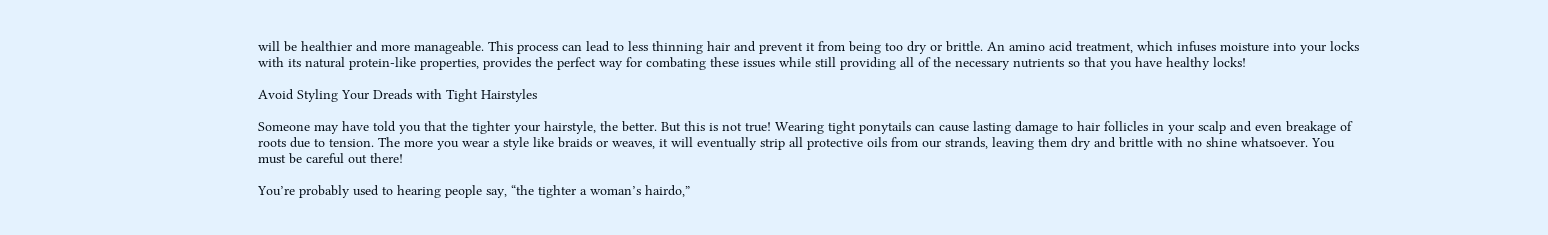will be healthier and more manageable. This process can lead to less thinning hair and prevent it from being too dry or brittle. An amino acid treatment, which infuses moisture into your locks with its natural protein-like properties, provides the perfect way for combating these issues while still providing all of the necessary nutrients so that you have healthy locks!

Avoid Styling Your Dreads with Tight Hairstyles

Someone may have told you that the tighter your hairstyle, the better. But this is not true! Wearing tight ponytails can cause lasting damage to hair follicles in your scalp and even breakage of roots due to tension. The more you wear a style like braids or weaves, it will eventually strip all protective oils from our strands, leaving them dry and brittle with no shine whatsoever. You must be careful out there!

You’re probably used to hearing people say, “the tighter a woman’s hairdo,”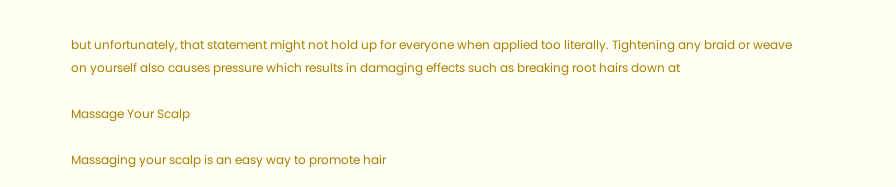but unfortunately, that statement might not hold up for everyone when applied too literally. Tightening any braid or weave on yourself also causes pressure which results in damaging effects such as breaking root hairs down at

Massage Your Scalp

Massaging your scalp is an easy way to promote hair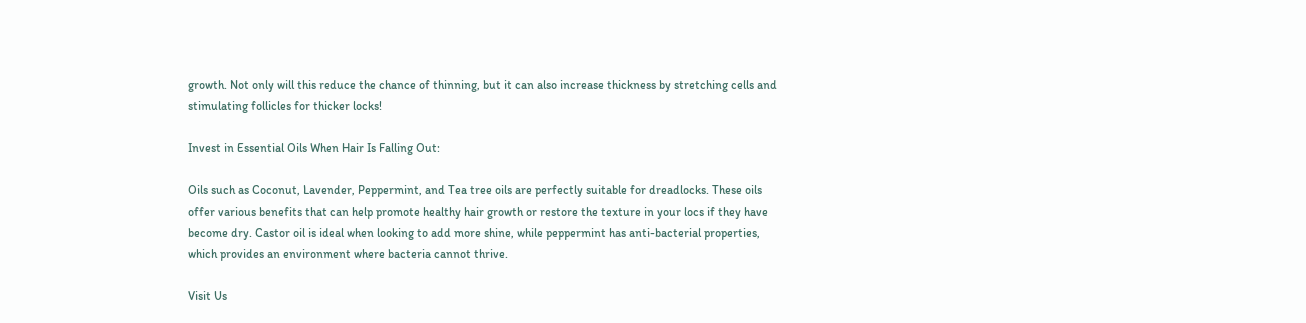growth. Not only will this reduce the chance of thinning, but it can also increase thickness by stretching cells and stimulating follicles for thicker locks!

Invest in Essential Oils When Hair Is Falling Out:

Oils such as Coconut, Lavender, Peppermint, and Tea tree oils are perfectly suitable for dreadlocks. These oils offer various benefits that can help promote healthy hair growth or restore the texture in your locs if they have become dry. Castor oil is ideal when looking to add more shine, while peppermint has anti-bacterial properties, which provides an environment where bacteria cannot thrive.

Visit Us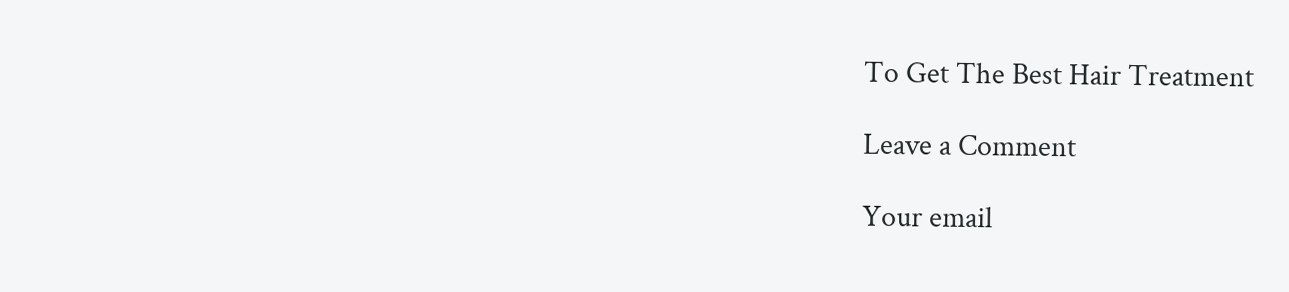To Get The Best Hair Treatment

Leave a Comment

Your email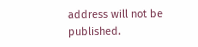address will not be published.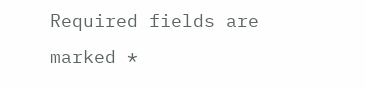Required fields are marked *